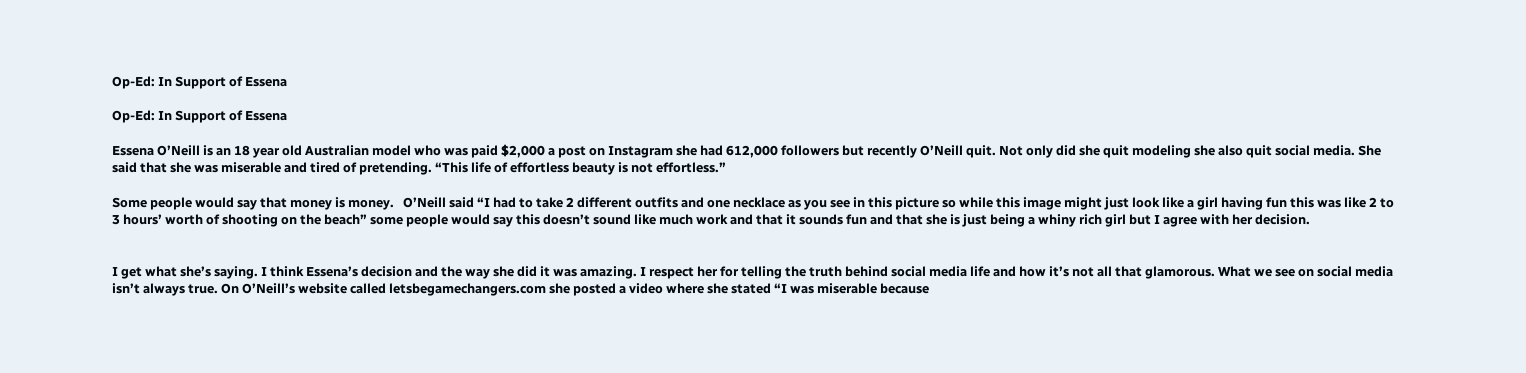Op-Ed: In Support of Essena

Op-Ed: In Support of Essena

Essena O’Neill is an 18 year old Australian model who was paid $2,000 a post on Instagram she had 612,000 followers but recently O’Neill quit. Not only did she quit modeling she also quit social media. She said that she was miserable and tired of pretending. “This life of effortless beauty is not effortless.”

Some people would say that money is money.   O’Neill said “I had to take 2 different outfits and one necklace as you see in this picture so while this image might just look like a girl having fun this was like 2 to 3 hours’ worth of shooting on the beach” some people would say this doesn’t sound like much work and that it sounds fun and that she is just being a whiny rich girl but I agree with her decision.


I get what she’s saying. I think Essena’s decision and the way she did it was amazing. I respect her for telling the truth behind social media life and how it’s not all that glamorous. What we see on social media isn’t always true. On O’Neill’s website called letsbegamechangers.com she posted a video where she stated “I was miserable because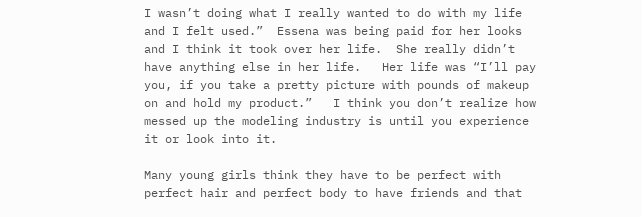I wasn’t doing what I really wanted to do with my life and I felt used.”  Essena was being paid for her looks and I think it took over her life.  She really didn’t have anything else in her life.   Her life was “I’ll pay you, if you take a pretty picture with pounds of makeup on and hold my product.”   I think you don’t realize how messed up the modeling industry is until you experience it or look into it.

Many young girls think they have to be perfect with perfect hair and perfect body to have friends and that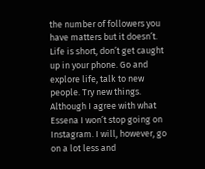the number of followers you have matters but it doesn’t. Life is short, don’t get caught up in your phone. Go and explore life, talk to new people. Try new things. Although I agree with what Essena I won’t stop going on Instagram. I will, however, go on a lot less and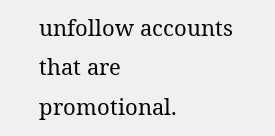unfollow accounts that are promotional.